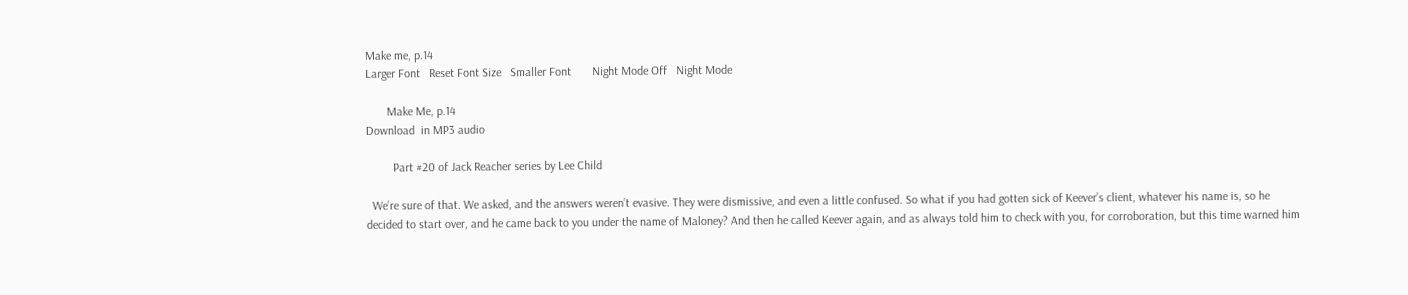Make me, p.14
Larger Font   Reset Font Size   Smaller Font       Night Mode Off   Night Mode

       Make Me, p.14
Download  in MP3 audio

         Part #20 of Jack Reacher series by Lee Child

  We’re sure of that. We asked, and the answers weren’t evasive. They were dismissive, and even a little confused. So what if you had gotten sick of Keever’s client, whatever his name is, so he decided to start over, and he came back to you under the name of Maloney? And then he called Keever again, and as always told him to check with you, for corroboration, but this time warned him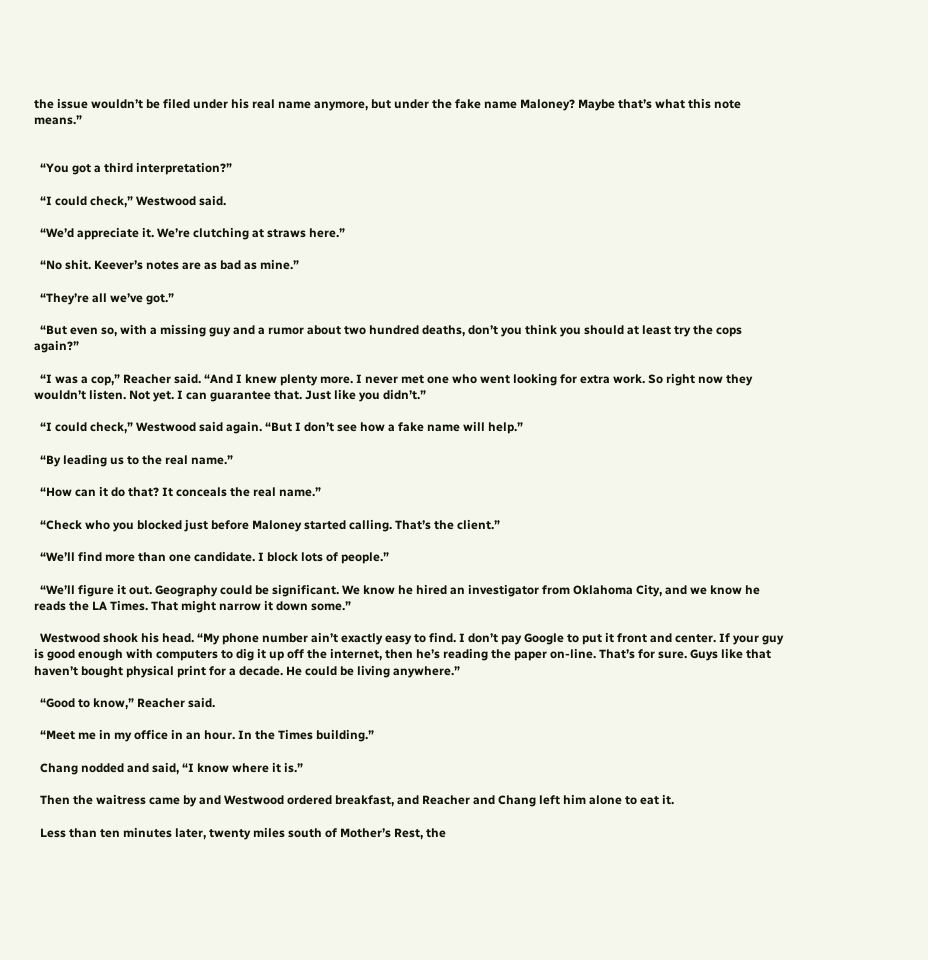the issue wouldn’t be filed under his real name anymore, but under the fake name Maloney? Maybe that’s what this note means.”


  “You got a third interpretation?”

  “I could check,” Westwood said.

  “We’d appreciate it. We’re clutching at straws here.”

  “No shit. Keever’s notes are as bad as mine.”

  “They’re all we’ve got.”

  “But even so, with a missing guy and a rumor about two hundred deaths, don’t you think you should at least try the cops again?”

  “I was a cop,” Reacher said. “And I knew plenty more. I never met one who went looking for extra work. So right now they wouldn’t listen. Not yet. I can guarantee that. Just like you didn’t.”

  “I could check,” Westwood said again. “But I don’t see how a fake name will help.”

  “By leading us to the real name.”

  “How can it do that? It conceals the real name.”

  “Check who you blocked just before Maloney started calling. That’s the client.”

  “We’ll find more than one candidate. I block lots of people.”

  “We’ll figure it out. Geography could be significant. We know he hired an investigator from Oklahoma City, and we know he reads the LA Times. That might narrow it down some.”

  Westwood shook his head. “My phone number ain’t exactly easy to find. I don’t pay Google to put it front and center. If your guy is good enough with computers to dig it up off the internet, then he’s reading the paper on-line. That’s for sure. Guys like that haven’t bought physical print for a decade. He could be living anywhere.”

  “Good to know,” Reacher said.

  “Meet me in my office in an hour. In the Times building.”

  Chang nodded and said, “I know where it is.”

  Then the waitress came by and Westwood ordered breakfast, and Reacher and Chang left him alone to eat it.

  Less than ten minutes later, twenty miles south of Mother’s Rest, the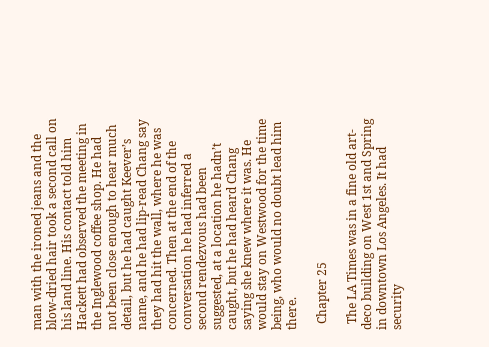man with the ironed jeans and the blow-dried hair took a second call on his land line. His contact told him Hackett had observed the meeting in the Inglewood coffee shop. He had not been close enough to hear much detail, but he had caught Keever’s name, and he had lip-read Chang say they had hit the wall, where he was concerned. Then at the end of the conversation he had inferred a second rendezvous had been suggested, at a location he hadn’t caught, but he had heard Chang saying she knew where it was. He would stay on Westwood for the time being, who would no doubt lead him there.

  Chapter 25

  The LA Times was in a fine old art-deco building on West 1st and Spring in downtown Los Angeles. It had security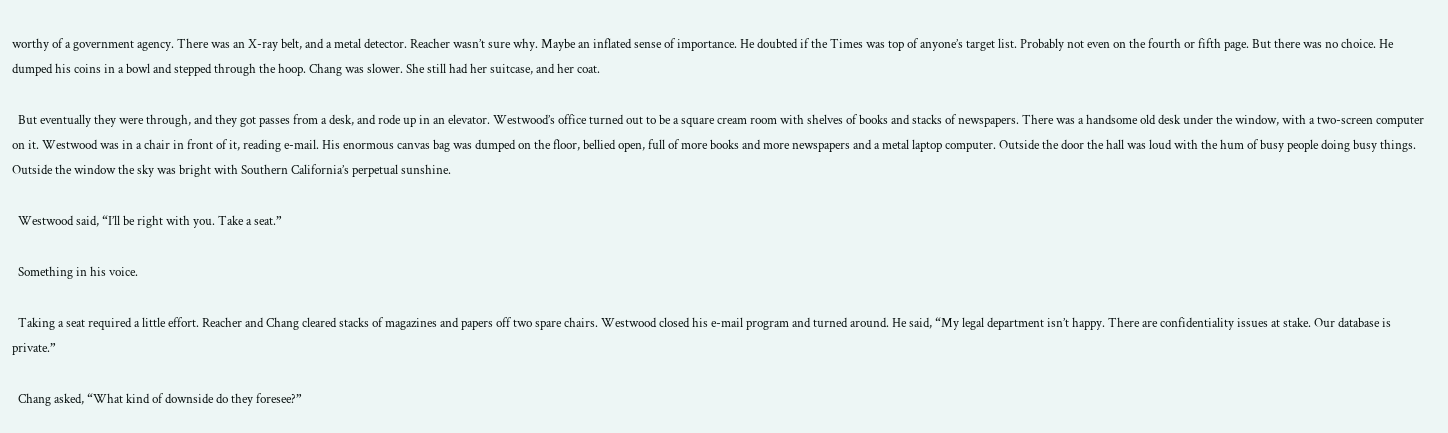worthy of a government agency. There was an X-ray belt, and a metal detector. Reacher wasn’t sure why. Maybe an inflated sense of importance. He doubted if the Times was top of anyone’s target list. Probably not even on the fourth or fifth page. But there was no choice. He dumped his coins in a bowl and stepped through the hoop. Chang was slower. She still had her suitcase, and her coat.

  But eventually they were through, and they got passes from a desk, and rode up in an elevator. Westwood’s office turned out to be a square cream room with shelves of books and stacks of newspapers. There was a handsome old desk under the window, with a two-screen computer on it. Westwood was in a chair in front of it, reading e-mail. His enormous canvas bag was dumped on the floor, bellied open, full of more books and more newspapers and a metal laptop computer. Outside the door the hall was loud with the hum of busy people doing busy things. Outside the window the sky was bright with Southern California’s perpetual sunshine.

  Westwood said, “I’ll be right with you. Take a seat.”

  Something in his voice.

  Taking a seat required a little effort. Reacher and Chang cleared stacks of magazines and papers off two spare chairs. Westwood closed his e-mail program and turned around. He said, “My legal department isn’t happy. There are confidentiality issues at stake. Our database is private.”

  Chang asked, “What kind of downside do they foresee?”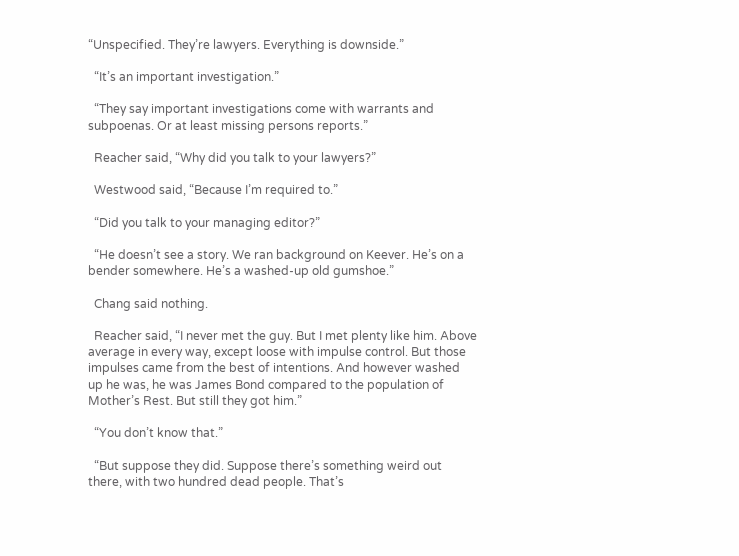“Unspecified. They’re lawyers. Everything is downside.”

  “It’s an important investigation.”

  “They say important investigations come with warrants and subpoenas. Or at least missing persons reports.”

  Reacher said, “Why did you talk to your lawyers?”

  Westwood said, “Because I’m required to.”

  “Did you talk to your managing editor?”

  “He doesn’t see a story. We ran background on Keever. He’s on a bender somewhere. He’s a washed-up old gumshoe.”

  Chang said nothing.

  Reacher said, “I never met the guy. But I met plenty like him. Above average in every way, except loose with impulse control. But those impulses came from the best of intentions. And however washed up he was, he was James Bond compared to the population of Mother’s Rest. But still they got him.”

  “You don’t know that.”

  “But suppose they did. Suppose there’s something weird out there, with two hundred dead people. That’s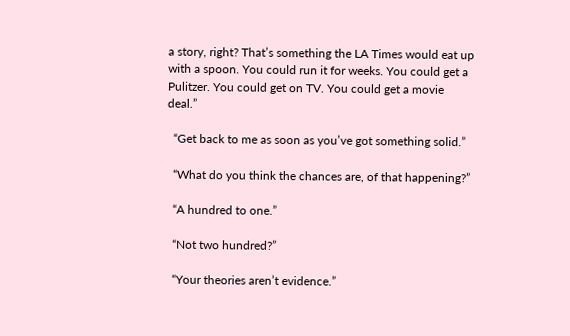a story, right? That’s something the LA Times would eat up with a spoon. You could run it for weeks. You could get a Pulitzer. You could get on TV. You could get a movie deal.”

  “Get back to me as soon as you’ve got something solid.”

  “What do you think the chances are, of that happening?”

  “A hundred to one.”

  “Not two hundred?”

  “Your theories aren’t evidence.”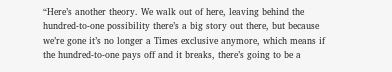“Here’s another theory. We walk out of here, leaving behind the hundred-to-one possibility there’s a big story out there, but because we’re gone it’s no longer a Times exclusive anymore, which means if the hundred-to-one pays off and it breaks, there’s going to be a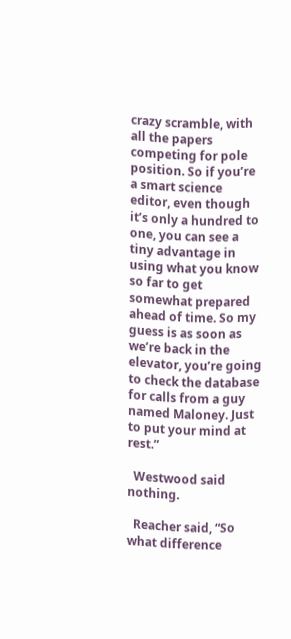crazy scramble, with all the papers competing for pole position. So if you’re a smart science editor, even though it’s only a hundred to one, you can see a tiny advantage in using what you know so far to get somewhat prepared ahead of time. So my guess is as soon as we’re back in the elevator, you’re going to check the database for calls from a guy named Maloney. Just to put your mind at rest.”

  Westwood said nothing.

  Reacher said, “So what difference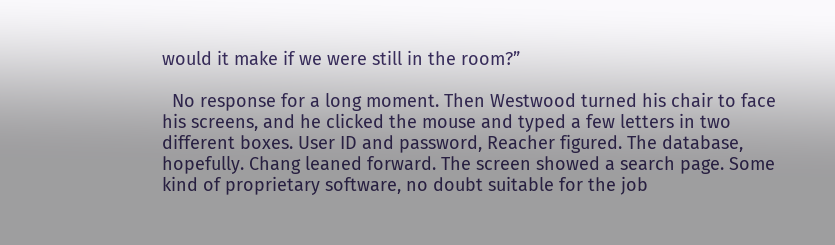would it make if we were still in the room?”

  No response for a long moment. Then Westwood turned his chair to face his screens, and he clicked the mouse and typed a few letters in two different boxes. User ID and password, Reacher figured. The database, hopefully. Chang leaned forward. The screen showed a search page. Some kind of proprietary software, no doubt suitable for the job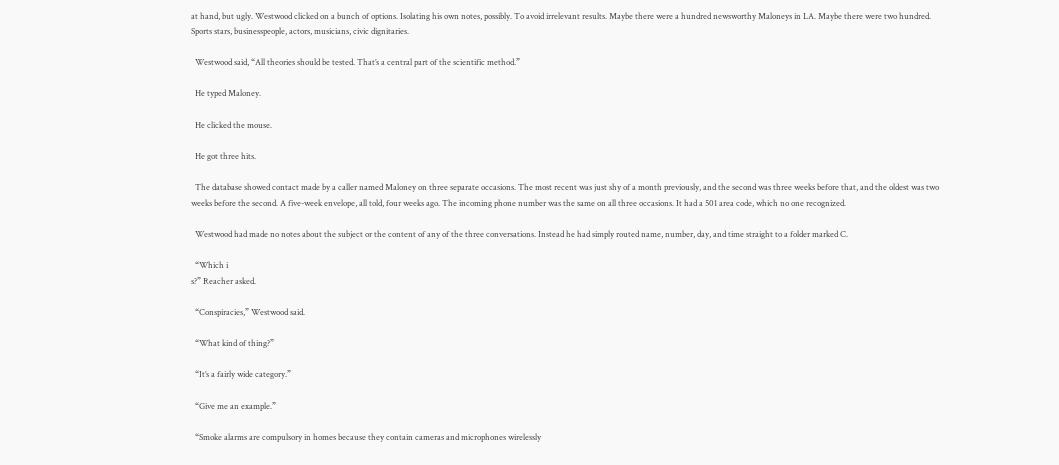at hand, but ugly. Westwood clicked on a bunch of options. Isolating his own notes, possibly. To avoid irrelevant results. Maybe there were a hundred newsworthy Maloneys in LA. Maybe there were two hundred. Sports stars, businesspeople, actors, musicians, civic dignitaries.

  Westwood said, “All theories should be tested. That’s a central part of the scientific method.”

  He typed Maloney.

  He clicked the mouse.

  He got three hits.

  The database showed contact made by a caller named Maloney on three separate occasions. The most recent was just shy of a month previously, and the second was three weeks before that, and the oldest was two weeks before the second. A five-week envelope, all told, four weeks ago. The incoming phone number was the same on all three occasions. It had a 501 area code, which no one recognized.

  Westwood had made no notes about the subject or the content of any of the three conversations. Instead he had simply routed name, number, day, and time straight to a folder marked C.

  “Which i
s?” Reacher asked.

  “Conspiracies,” Westwood said.

  “What kind of thing?”

  “It’s a fairly wide category.”

  “Give me an example.”

  “Smoke alarms are compulsory in homes because they contain cameras and microphones wirelessly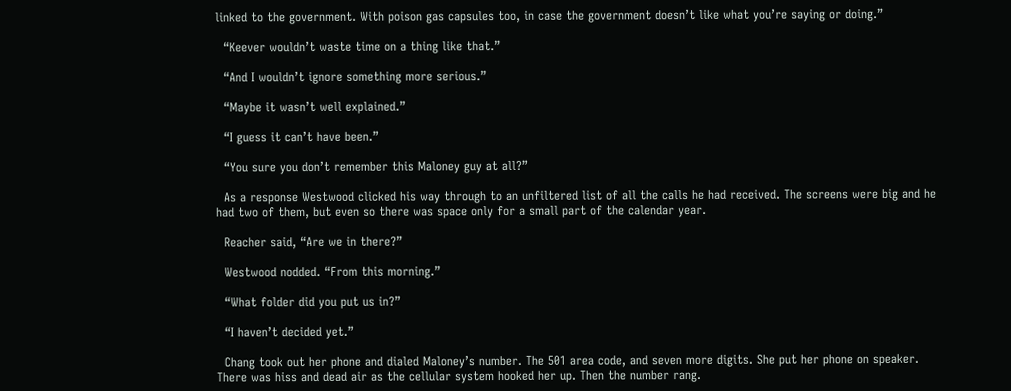linked to the government. With poison gas capsules too, in case the government doesn’t like what you’re saying or doing.”

  “Keever wouldn’t waste time on a thing like that.”

  “And I wouldn’t ignore something more serious.”

  “Maybe it wasn’t well explained.”

  “I guess it can’t have been.”

  “You sure you don’t remember this Maloney guy at all?”

  As a response Westwood clicked his way through to an unfiltered list of all the calls he had received. The screens were big and he had two of them, but even so there was space only for a small part of the calendar year.

  Reacher said, “Are we in there?”

  Westwood nodded. “From this morning.”

  “What folder did you put us in?”

  “I haven’t decided yet.”

  Chang took out her phone and dialed Maloney’s number. The 501 area code, and seven more digits. She put her phone on speaker. There was hiss and dead air as the cellular system hooked her up. Then the number rang.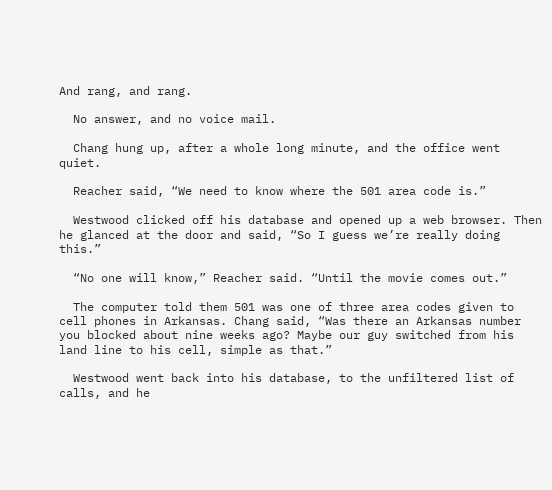And rang, and rang.

  No answer, and no voice mail.

  Chang hung up, after a whole long minute, and the office went quiet.

  Reacher said, “We need to know where the 501 area code is.”

  Westwood clicked off his database and opened up a web browser. Then he glanced at the door and said, “So I guess we’re really doing this.”

  “No one will know,” Reacher said. “Until the movie comes out.”

  The computer told them 501 was one of three area codes given to cell phones in Arkansas. Chang said, “Was there an Arkansas number you blocked about nine weeks ago? Maybe our guy switched from his land line to his cell, simple as that.”

  Westwood went back into his database, to the unfiltered list of calls, and he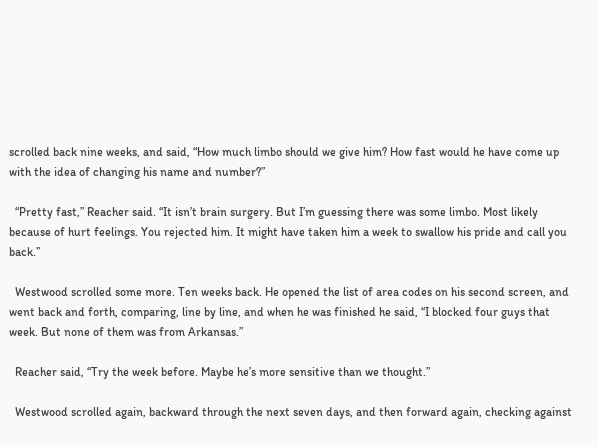scrolled back nine weeks, and said, “How much limbo should we give him? How fast would he have come up with the idea of changing his name and number?”

  “Pretty fast,” Reacher said. “It isn’t brain surgery. But I’m guessing there was some limbo. Most likely because of hurt feelings. You rejected him. It might have taken him a week to swallow his pride and call you back.”

  Westwood scrolled some more. Ten weeks back. He opened the list of area codes on his second screen, and went back and forth, comparing, line by line, and when he was finished he said, “I blocked four guys that week. But none of them was from Arkansas.”

  Reacher said, “Try the week before. Maybe he’s more sensitive than we thought.”

  Westwood scrolled again, backward through the next seven days, and then forward again, checking against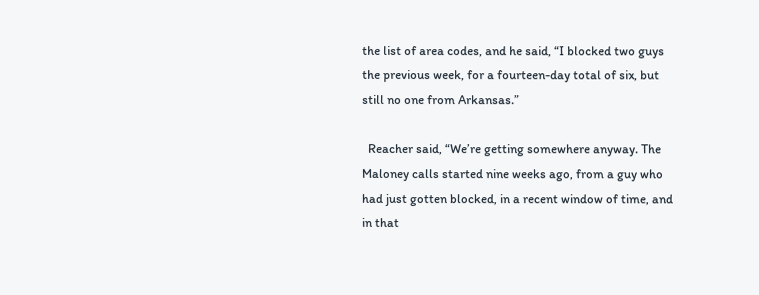the list of area codes, and he said, “I blocked two guys the previous week, for a fourteen-day total of six, but still no one from Arkansas.”

  Reacher said, “We’re getting somewhere anyway. The Maloney calls started nine weeks ago, from a guy who had just gotten blocked, in a recent window of time, and in that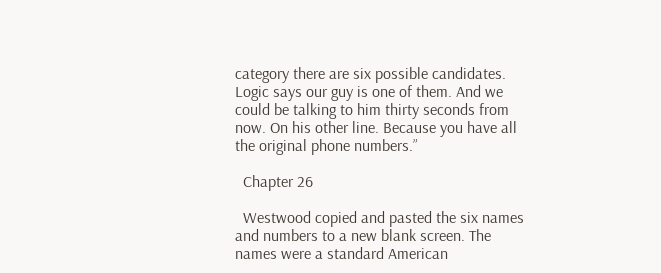category there are six possible candidates. Logic says our guy is one of them. And we could be talking to him thirty seconds from now. On his other line. Because you have all the original phone numbers.”

  Chapter 26

  Westwood copied and pasted the six names and numbers to a new blank screen. The names were a standard American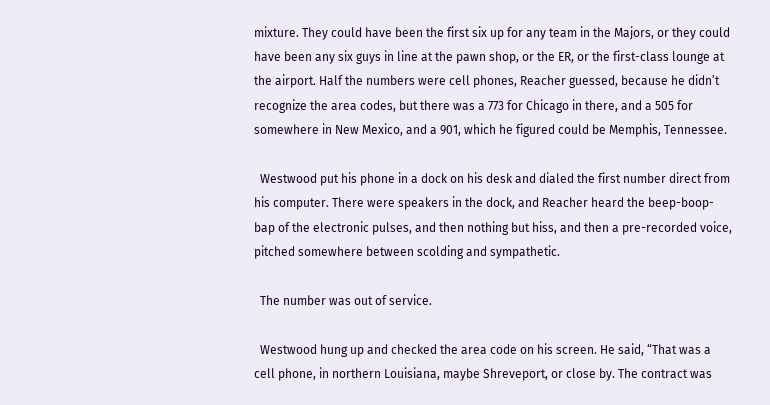mixture. They could have been the first six up for any team in the Majors, or they could have been any six guys in line at the pawn shop, or the ER, or the first-class lounge at the airport. Half the numbers were cell phones, Reacher guessed, because he didn’t recognize the area codes, but there was a 773 for Chicago in there, and a 505 for somewhere in New Mexico, and a 901, which he figured could be Memphis, Tennessee.

  Westwood put his phone in a dock on his desk and dialed the first number direct from his computer. There were speakers in the dock, and Reacher heard the beep-boop-bap of the electronic pulses, and then nothing but hiss, and then a pre-recorded voice, pitched somewhere between scolding and sympathetic.

  The number was out of service.

  Westwood hung up and checked the area code on his screen. He said, “That was a cell phone, in northern Louisiana, maybe Shreveport, or close by. The contract was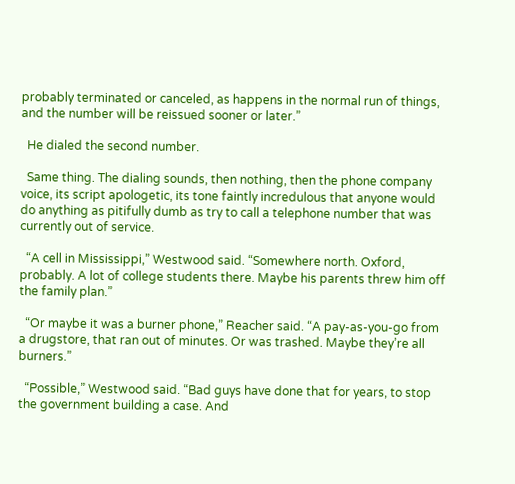probably terminated or canceled, as happens in the normal run of things, and the number will be reissued sooner or later.”

  He dialed the second number.

  Same thing. The dialing sounds, then nothing, then the phone company voice, its script apologetic, its tone faintly incredulous that anyone would do anything as pitifully dumb as try to call a telephone number that was currently out of service.

  “A cell in Mississippi,” Westwood said. “Somewhere north. Oxford, probably. A lot of college students there. Maybe his parents threw him off the family plan.”

  “Or maybe it was a burner phone,” Reacher said. “A pay-as-you-go from a drugstore, that ran out of minutes. Or was trashed. Maybe they’re all burners.”

  “Possible,” Westwood said. “Bad guys have done that for years, to stop the government building a case. And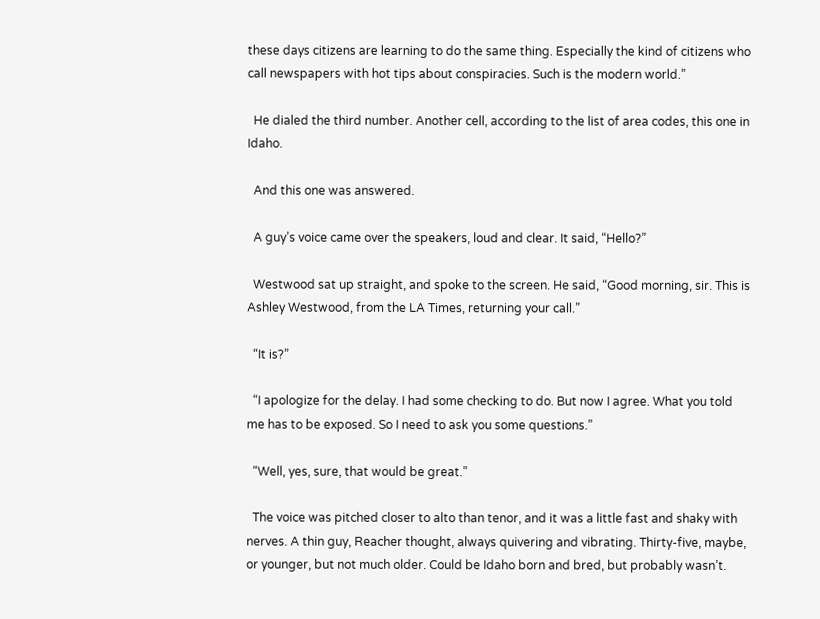these days citizens are learning to do the same thing. Especially the kind of citizens who call newspapers with hot tips about conspiracies. Such is the modern world.”

  He dialed the third number. Another cell, according to the list of area codes, this one in Idaho.

  And this one was answered.

  A guy’s voice came over the speakers, loud and clear. It said, “Hello?”

  Westwood sat up straight, and spoke to the screen. He said, “Good morning, sir. This is Ashley Westwood, from the LA Times, returning your call.”

  “It is?”

  “I apologize for the delay. I had some checking to do. But now I agree. What you told me has to be exposed. So I need to ask you some questions.”

  “Well, yes, sure, that would be great.”

  The voice was pitched closer to alto than tenor, and it was a little fast and shaky with nerves. A thin guy, Reacher thought, always quivering and vibrating. Thirty-five, maybe, or younger, but not much older. Could be Idaho born and bred, but probably wasn’t.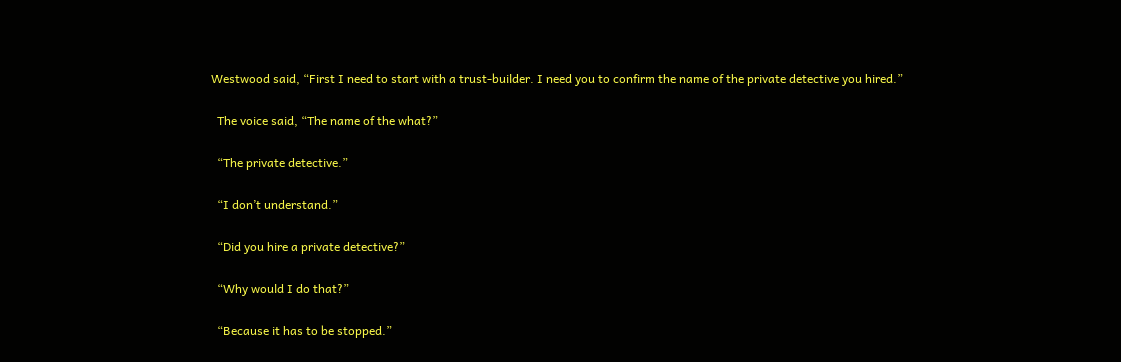Westwood said, “First I need to start with a trust-builder. I need you to confirm the name of the private detective you hired.”

  The voice said, “The name of the what?”

  “The private detective.”

  “I don’t understand.”

  “Did you hire a private detective?”

  “Why would I do that?”

  “Because it has to be stopped.”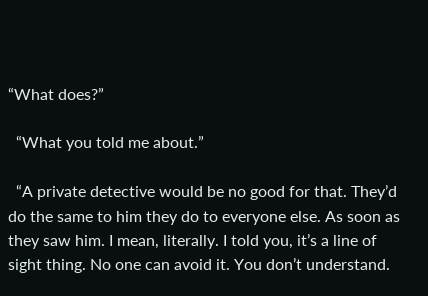“What does?”

  “What you told me about.”

  “A private detective would be no good for that. They’d do the same to him they do to everyone else. As soon as they saw him. I mean, literally. I told you, it’s a line of sight thing. No one can avoid it. You don’t understand.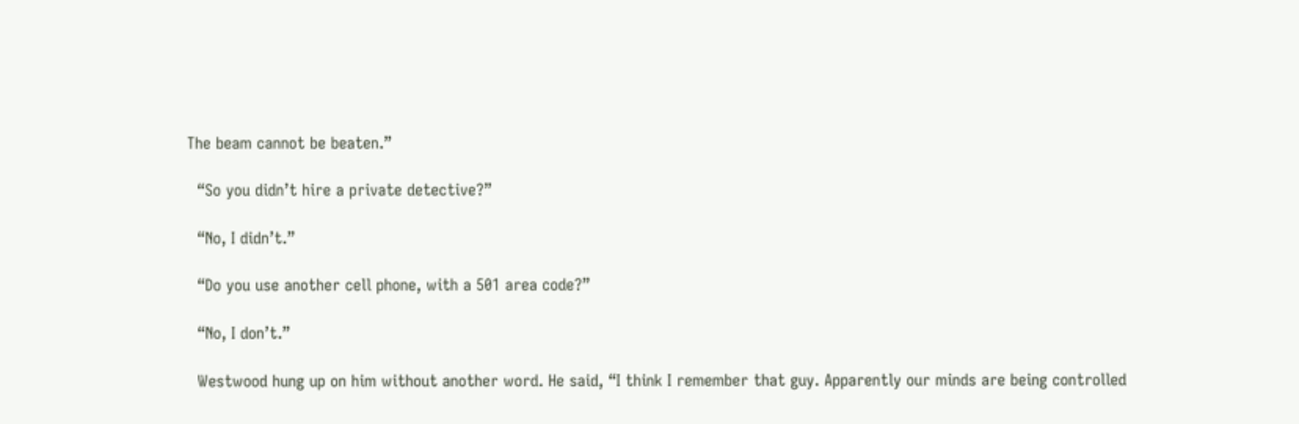The beam cannot be beaten.”

  “So you didn’t hire a private detective?”

  “No, I didn’t.”

  “Do you use another cell phone, with a 501 area code?”

  “No, I don’t.”

  Westwood hung up on him without another word. He said, “I think I remember that guy. Apparently our minds are being controlled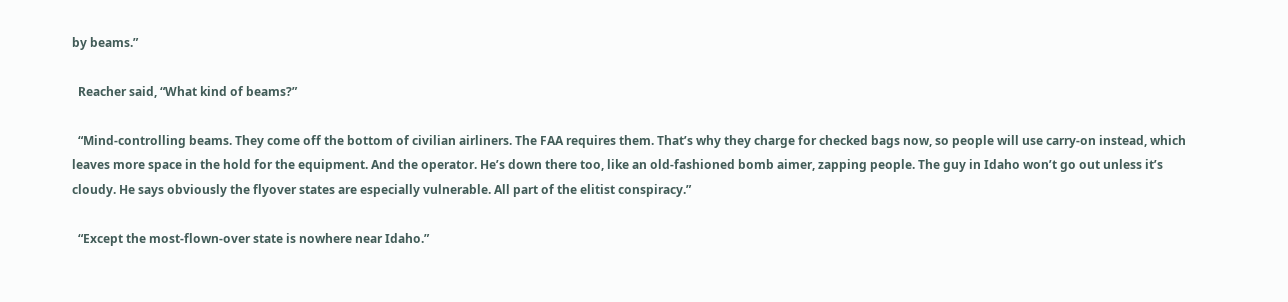by beams.”

  Reacher said, “What kind of beams?”

  “Mind-controlling beams. They come off the bottom of civilian airliners. The FAA requires them. That’s why they charge for checked bags now, so people will use carry-on instead, which leaves more space in the hold for the equipment. And the operator. He’s down there too, like an old-fashioned bomb aimer, zapping people. The guy in Idaho won’t go out unless it’s cloudy. He says obviously the flyover states are especially vulnerable. All part of the elitist conspiracy.”

  “Except the most-flown-over state is nowhere near Idaho.”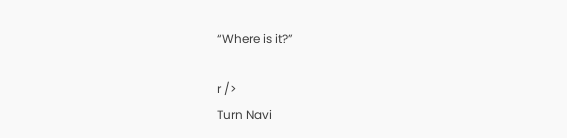“Where is it?”

r />
Turn Navi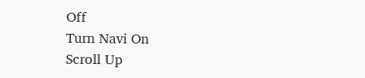Off
Turn Navi On
Scroll Up